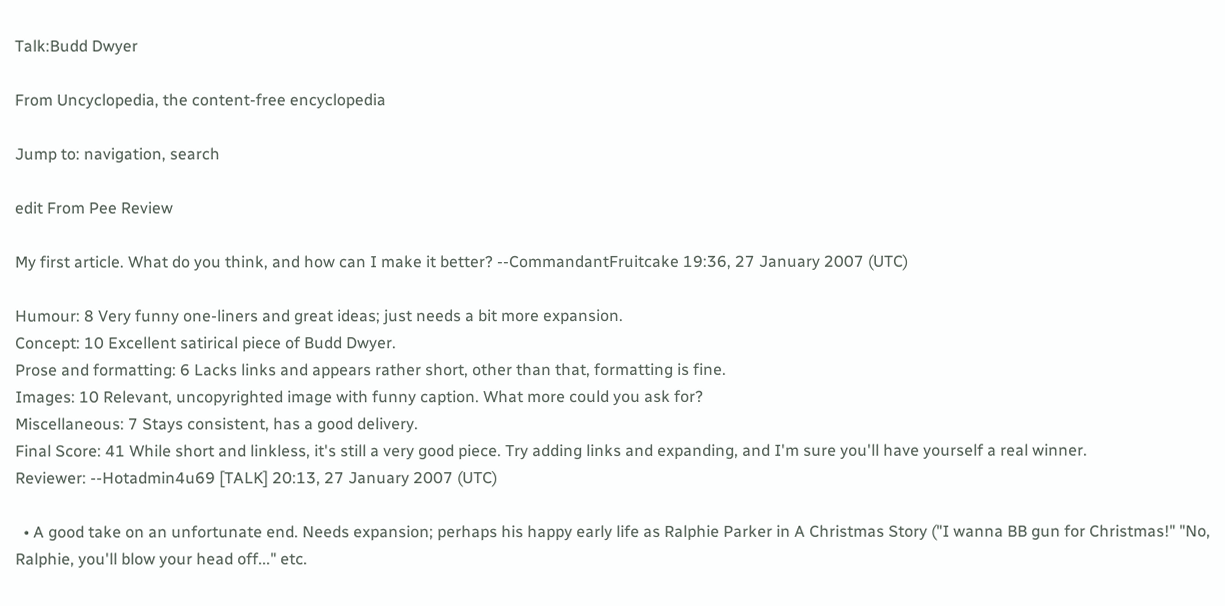Talk:Budd Dwyer

From Uncyclopedia, the content-free encyclopedia

Jump to: navigation, search

edit From Pee Review

My first article. What do you think, and how can I make it better? --CommandantFruitcake 19:36, 27 January 2007 (UTC)

Humour: 8 Very funny one-liners and great ideas; just needs a bit more expansion.
Concept: 10 Excellent satirical piece of Budd Dwyer.
Prose and formatting: 6 Lacks links and appears rather short, other than that, formatting is fine.
Images: 10 Relevant, uncopyrighted image with funny caption. What more could you ask for?
Miscellaneous: 7 Stays consistent, has a good delivery.
Final Score: 41 While short and linkless, it's still a very good piece. Try adding links and expanding, and I'm sure you'll have yourself a real winner.
Reviewer: --Hotadmin4u69 [TALK] 20:13, 27 January 2007 (UTC)

  • A good take on an unfortunate end. Needs expansion; perhaps his happy early life as Ralphie Parker in A Christmas Story ("I wanna BB gun for Christmas!" "No, Ralphie, you'll blow your head off..." etc.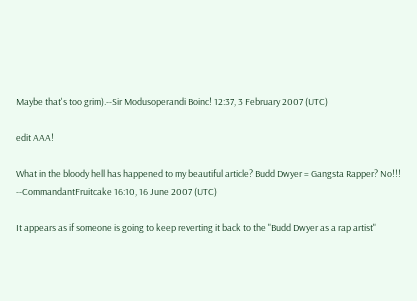Maybe that's too grim).--Sir Modusoperandi Boinc! 12:37, 3 February 2007 (UTC)

edit AAA!

What in the bloody hell has happened to my beautiful article? Budd Dwyer = Gangsta Rapper? No!!! --CommandantFruitcake 16:10, 16 June 2007 (UTC)

It appears as if someone is going to keep reverting it back to the "Budd Dwyer as a rap artist"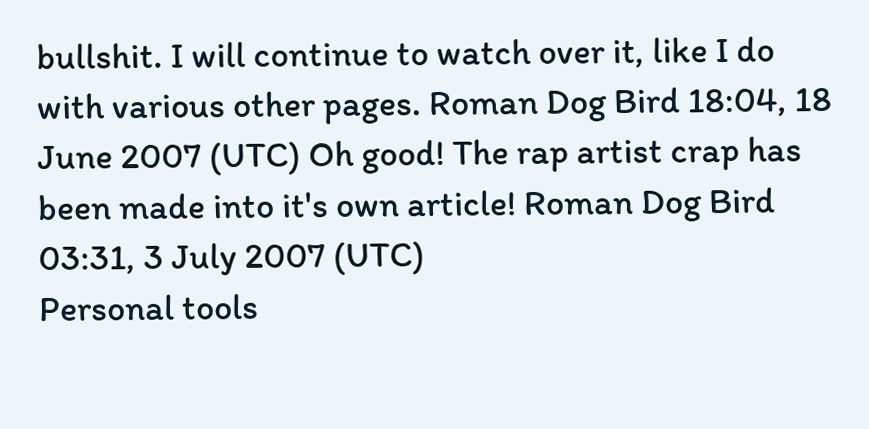bullshit. I will continue to watch over it, like I do with various other pages. Roman Dog Bird 18:04, 18 June 2007 (UTC) Oh good! The rap artist crap has been made into it's own article! Roman Dog Bird 03:31, 3 July 2007 (UTC)
Personal tools